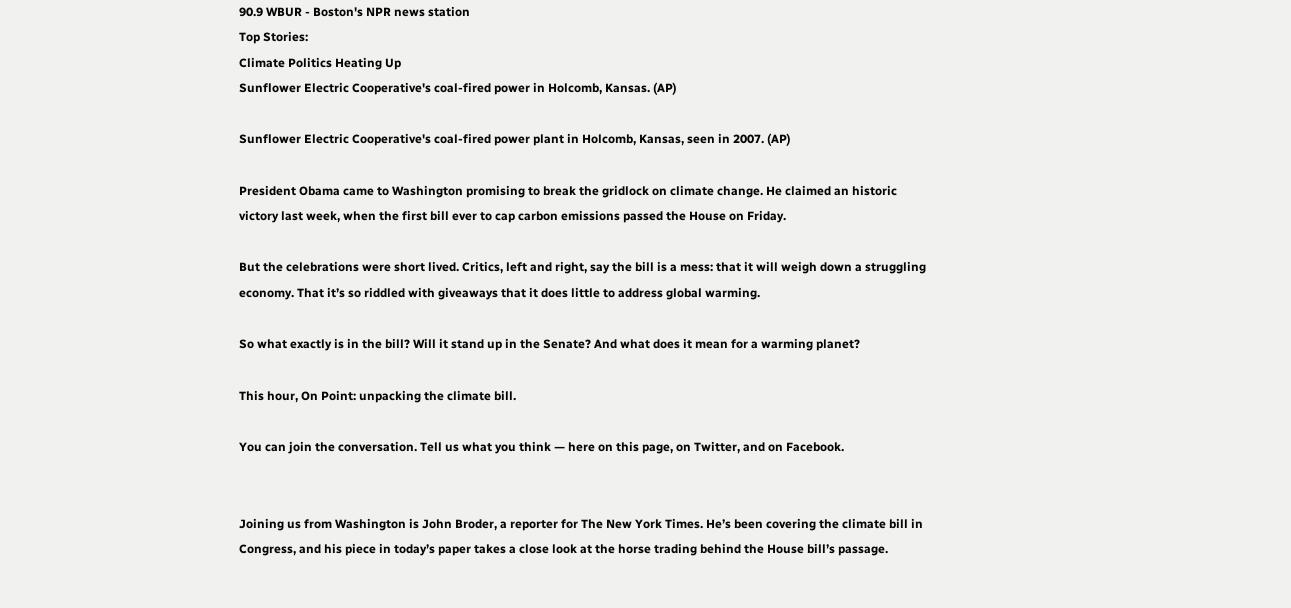90.9 WBUR - Boston's NPR news station
Top Stories:
Climate Politics Heating Up
Sunflower Electric Cooperative's coal-fired power in Holcomb, Kansas. (AP)

Sunflower Electric Cooperative's coal-fired power plant in Holcomb, Kansas, seen in 2007. (AP)

President Obama came to Washington promising to break the gridlock on climate change. He claimed an historic victory last week, when the first bill ever to cap carbon emissions passed the House on Friday.

But the celebrations were short lived. Critics, left and right, say the bill is a mess: that it will weigh down a struggling economy. That it’s so riddled with giveaways that it does little to address global warming.

So what exactly is in the bill? Will it stand up in the Senate? And what does it mean for a warming planet?

This hour, On Point: unpacking the climate bill.

You can join the conversation. Tell us what you think — here on this page, on Twitter, and on Facebook.


Joining us from Washington is John Broder, a reporter for The New York Times. He’s been covering the climate bill in Congress, and his piece in today’s paper takes a close look at the horse trading behind the House bill’s passage.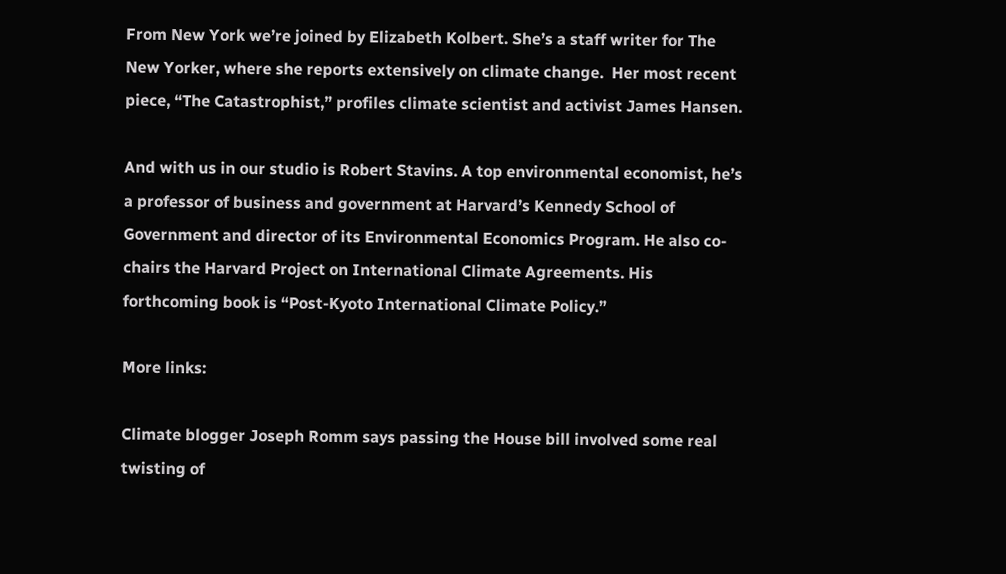From New York we’re joined by Elizabeth Kolbert. She’s a staff writer for The New Yorker, where she reports extensively on climate change.  Her most recent piece, “The Catastrophist,” profiles climate scientist and activist James Hansen.

And with us in our studio is Robert Stavins. A top environmental economist, he’s a professor of business and government at Harvard’s Kennedy School of Government and director of its Environmental Economics Program. He also co-chairs the Harvard Project on International Climate Agreements. His forthcoming book is “Post-Kyoto International Climate Policy.”

More links:

Climate blogger Joseph Romm says passing the House bill involved some real twisting of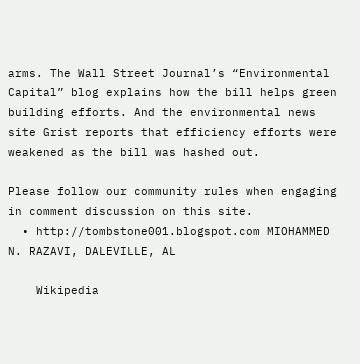arms. The Wall Street Journal’s “Environmental Capital” blog explains how the bill helps green building efforts. And the environmental news site Grist reports that efficiency efforts were weakened as the bill was hashed out.

Please follow our community rules when engaging in comment discussion on this site.
  • http://tombstone001.blogspot.com MIOHAMMED N. RAZAVI, DALEVILLE, AL

    Wikipedia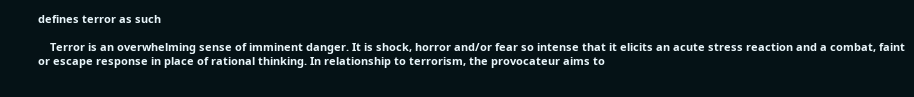defines terror as such

    Terror is an overwhelming sense of imminent danger. It is shock, horror and/or fear so intense that it elicits an acute stress reaction and a combat, faint or escape response in place of rational thinking. In relationship to terrorism, the provocateur aims to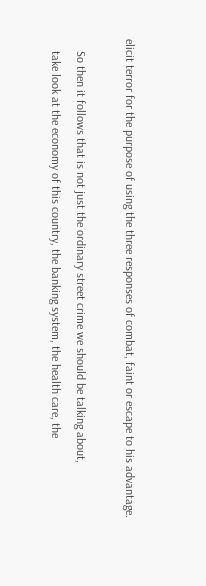elicit terror for the purpose of using the three responses of combat, faint or escape to his advantage.

    So then it follows that is not just the ordinary street crime we should be talking about,
    take look at the economy of this country, the banking system, the health care, the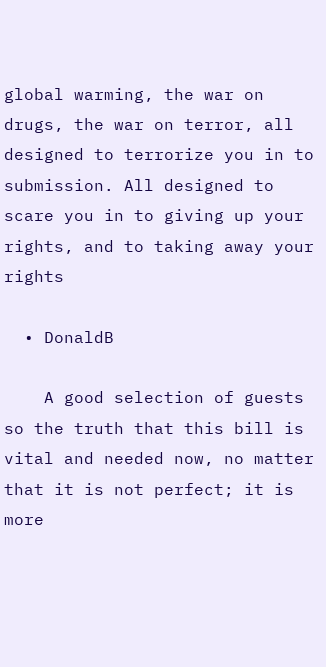global warming, the war on drugs, the war on terror, all designed to terrorize you in to submission. All designed to scare you in to giving up your rights, and to taking away your rights

  • DonaldB

    A good selection of guests so the truth that this bill is vital and needed now, no matter that it is not perfect; it is more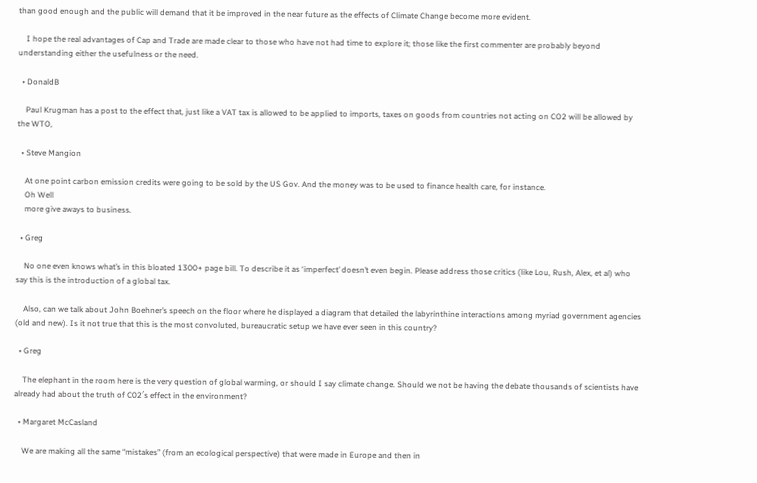than good enough and the public will demand that it be improved in the near future as the effects of Climate Change become more evident.

    I hope the real advantages of Cap and Trade are made clear to those who have not had time to explore it; those like the first commenter are probably beyond understanding either the usefulness or the need.

  • DonaldB

    Paul Krugman has a post to the effect that, just like a VAT tax is allowed to be applied to imports, taxes on goods from countries not acting on CO2 will be allowed by the WTO,

  • Steve Mangion

    At one point carbon emission credits were going to be sold by the US Gov. And the money was to be used to finance health care, for instance.
    Oh Well
    more give aways to business.

  • Greg

    No one even knows what’s in this bloated 1300+ page bill. To describe it as ‘imperfect’ doesn’t even begin. Please address those critics (like Lou, Rush, Alex, et al) who say this is the introduction of a global tax.

    Also, can we talk about John Boehner’s speech on the floor where he displayed a diagram that detailed the labyrinthine interactions among myriad government agencies (old and new). Is it not true that this is the most convoluted, bureaucratic setup we have ever seen in this country?

  • Greg

    The elephant in the room here is the very question of global warming, or should I say climate change. Should we not be having the debate thousands of scientists have already had about the truth of C02′s effect in the environment?

  • Margaret McCasland

    We are making all the same “mistakes” (from an ecological perspective) that were made in Europe and then in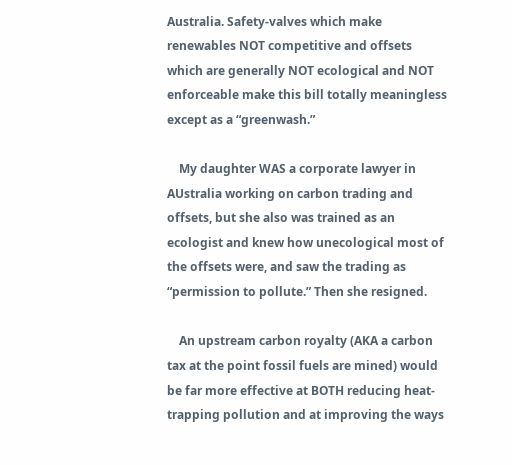Australia. Safety-valves which make renewables NOT competitive and offsets which are generally NOT ecological and NOT enforceable make this bill totally meaningless except as a “greenwash.”

    My daughter WAS a corporate lawyer in AUstralia working on carbon trading and offsets, but she also was trained as an ecologist and knew how unecological most of the offsets were, and saw the trading as “permission to pollute.” Then she resigned.

    An upstream carbon royalty (AKA a carbon tax at the point fossil fuels are mined) would be far more effective at BOTH reducing heat-trapping pollution and at improving the ways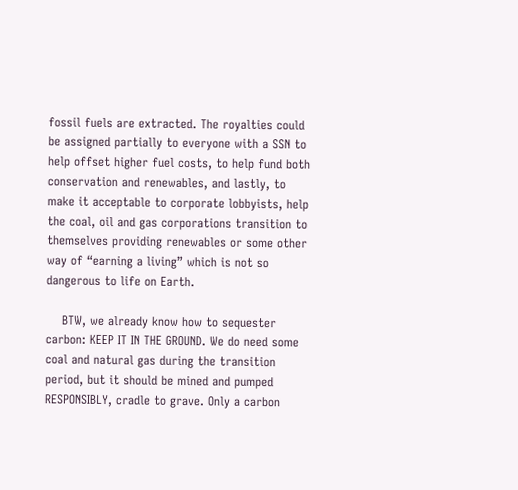fossil fuels are extracted. The royalties could be assigned partially to everyone with a SSN to help offset higher fuel costs, to help fund both conservation and renewables, and lastly, to make it acceptable to corporate lobbyists, help the coal, oil and gas corporations transition to themselves providing renewables or some other way of “earning a living” which is not so dangerous to life on Earth.

    BTW, we already know how to sequester carbon: KEEP IT IN THE GROUND. We do need some coal and natural gas during the transition period, but it should be mined and pumped RESPONSIBLY, cradle to grave. Only a carbon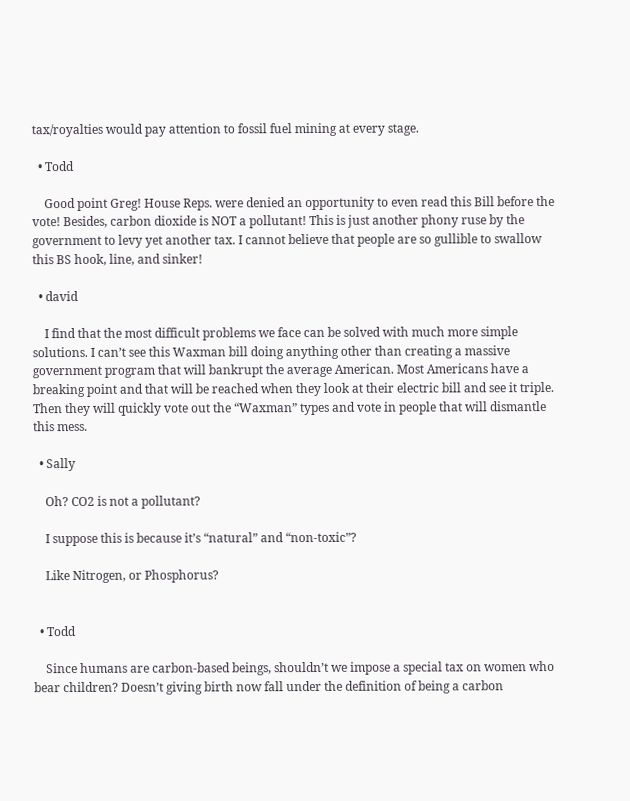tax/royalties would pay attention to fossil fuel mining at every stage.

  • Todd

    Good point Greg! House Reps. were denied an opportunity to even read this Bill before the vote! Besides, carbon dioxide is NOT a pollutant! This is just another phony ruse by the government to levy yet another tax. I cannot believe that people are so gullible to swallow this BS hook, line, and sinker!

  • david

    I find that the most difficult problems we face can be solved with much more simple solutions. I can’t see this Waxman bill doing anything other than creating a massive government program that will bankrupt the average American. Most Americans have a breaking point and that will be reached when they look at their electric bill and see it triple. Then they will quickly vote out the “Waxman” types and vote in people that will dismantle this mess.

  • Sally

    Oh? CO2 is not a pollutant?

    I suppose this is because it’s “natural” and “non-toxic”?

    Like Nitrogen, or Phosphorus?


  • Todd

    Since humans are carbon-based beings, shouldn’t we impose a special tax on women who bear children? Doesn’t giving birth now fall under the definition of being a carbon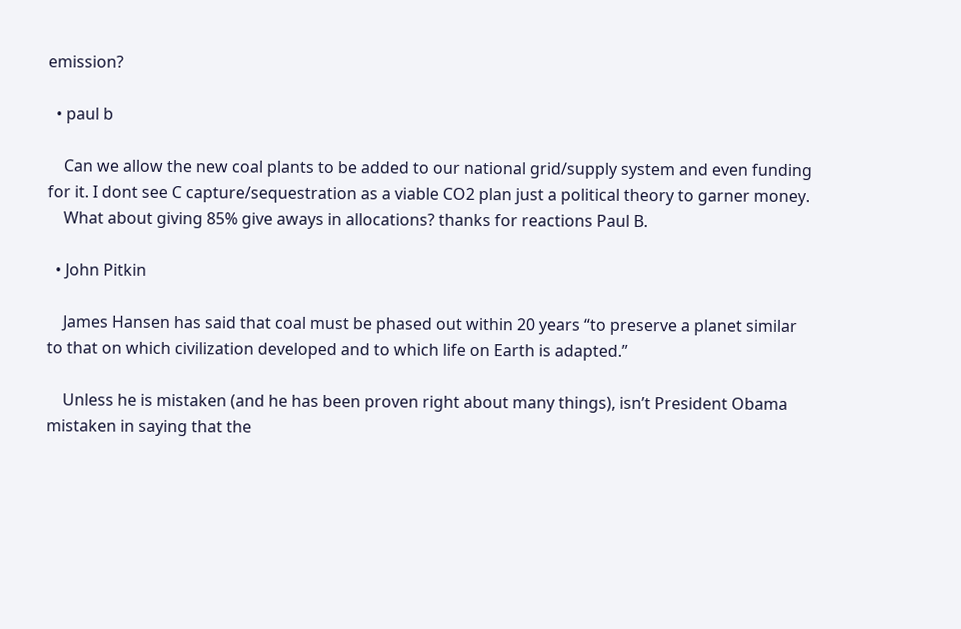emission?

  • paul b

    Can we allow the new coal plants to be added to our national grid/supply system and even funding for it. I dont see C capture/sequestration as a viable CO2 plan just a political theory to garner money.
    What about giving 85% give aways in allocations? thanks for reactions Paul B.

  • John Pitkin

    James Hansen has said that coal must be phased out within 20 years “to preserve a planet similar to that on which civilization developed and to which life on Earth is adapted.”

    Unless he is mistaken (and he has been proven right about many things), isn’t President Obama mistaken in saying that the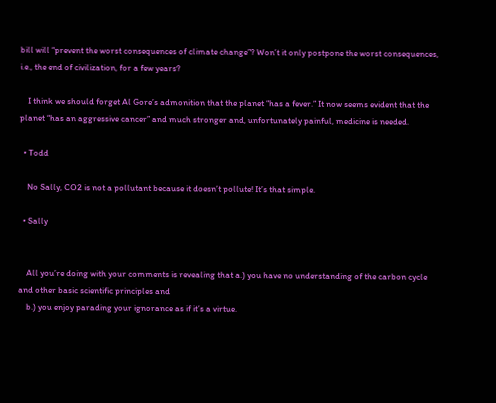bill will “prevent the worst consequences of climate change”? Won’t it only postpone the worst consequences, i.e., the end of civilization, for a few years?

    I think we should forget Al Gore’s admonition that the planet “has a fever.” It now seems evident that the planet “has an aggressive cancer” and much stronger and, unfortunately painful, medicine is needed.

  • Todd

    No Sally, CO2 is not a pollutant because it doesn’t pollute! It’s that simple.

  • Sally


    All you’re doing with your comments is revealing that a.) you have no understanding of the carbon cycle and other basic scientific principles and
    b.) you enjoy parading your ignorance as if it’s a virtue.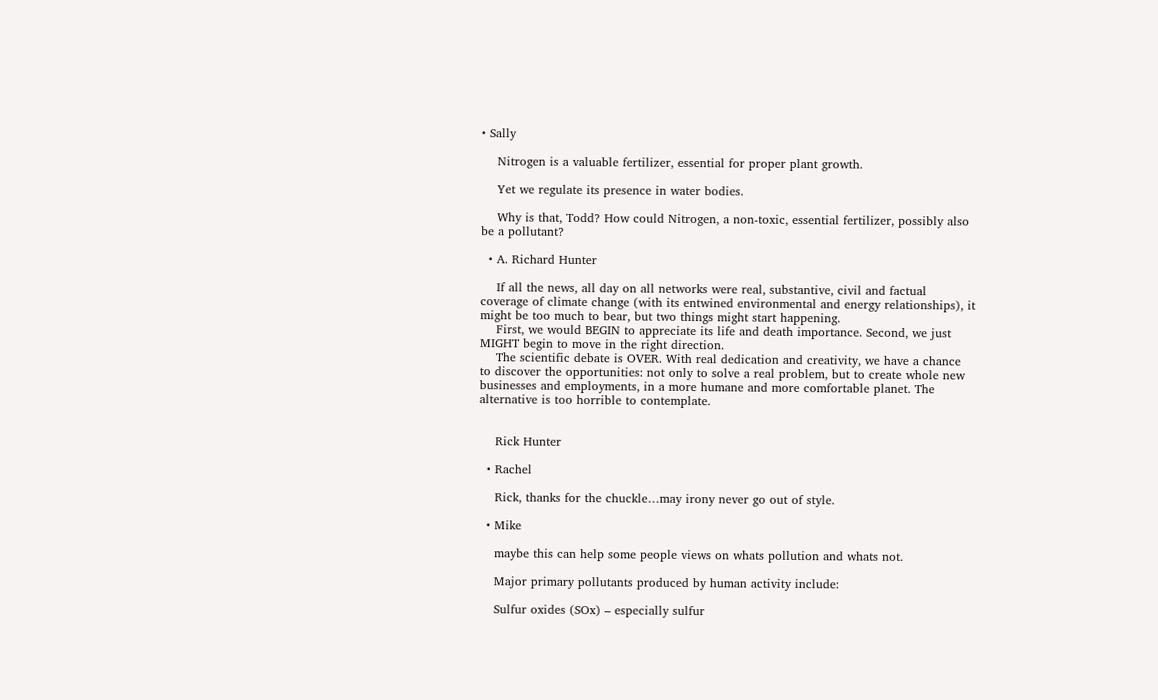• Sally

    Nitrogen is a valuable fertilizer, essential for proper plant growth.

    Yet we regulate its presence in water bodies.

    Why is that, Todd? How could Nitrogen, a non-toxic, essential fertilizer, possibly also be a pollutant?

  • A. Richard Hunter

    If all the news, all day on all networks were real, substantive, civil and factual coverage of climate change (with its entwined environmental and energy relationships), it might be too much to bear, but two things might start happening.
    First, we would BEGIN to appreciate its life and death importance. Second, we just MIGHT begin to move in the right direction.
    The scientific debate is OVER. With real dedication and creativity, we have a chance to discover the opportunities: not only to solve a real problem, but to create whole new businesses and employments, in a more humane and more comfortable planet. The alternative is too horrible to contemplate.


    Rick Hunter

  • Rachel

    Rick, thanks for the chuckle…may irony never go out of style.

  • Mike

    maybe this can help some people views on whats pollution and whats not.

    Major primary pollutants produced by human activity include:

    Sulfur oxides (SOx) – especially sulfur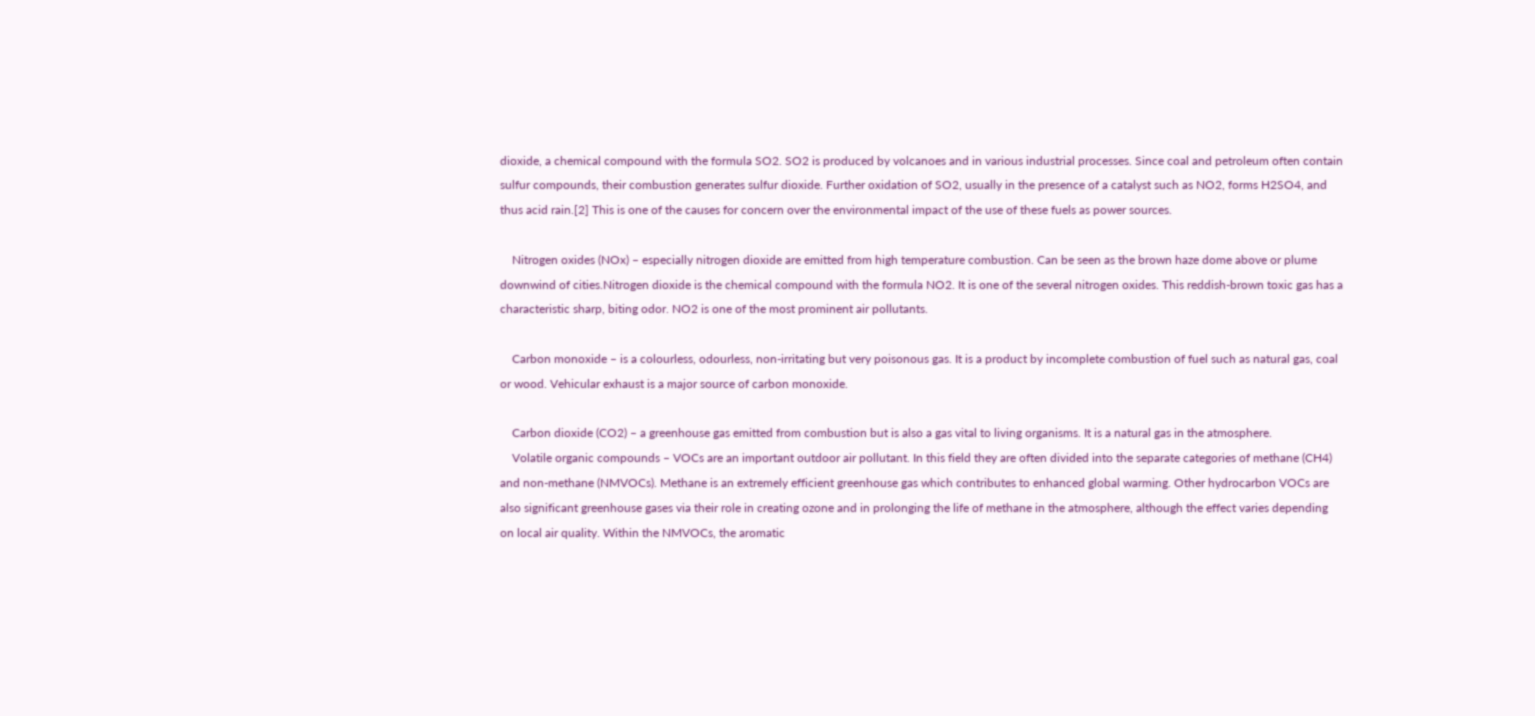dioxide, a chemical compound with the formula SO2. SO2 is produced by volcanoes and in various industrial processes. Since coal and petroleum often contain sulfur compounds, their combustion generates sulfur dioxide. Further oxidation of SO2, usually in the presence of a catalyst such as NO2, forms H2SO4, and thus acid rain.[2] This is one of the causes for concern over the environmental impact of the use of these fuels as power sources.

    Nitrogen oxides (NOx) – especially nitrogen dioxide are emitted from high temperature combustion. Can be seen as the brown haze dome above or plume downwind of cities.Nitrogen dioxide is the chemical compound with the formula NO2. It is one of the several nitrogen oxides. This reddish-brown toxic gas has a characteristic sharp, biting odor. NO2 is one of the most prominent air pollutants.

    Carbon monoxide – is a colourless, odourless, non-irritating but very poisonous gas. It is a product by incomplete combustion of fuel such as natural gas, coal or wood. Vehicular exhaust is a major source of carbon monoxide.

    Carbon dioxide (CO2) – a greenhouse gas emitted from combustion but is also a gas vital to living organisms. It is a natural gas in the atmosphere.
    Volatile organic compounds – VOCs are an important outdoor air pollutant. In this field they are often divided into the separate categories of methane (CH4) and non-methane (NMVOCs). Methane is an extremely efficient greenhouse gas which contributes to enhanced global warming. Other hydrocarbon VOCs are also significant greenhouse gases via their role in creating ozone and in prolonging the life of methane in the atmosphere, although the effect varies depending on local air quality. Within the NMVOCs, the aromatic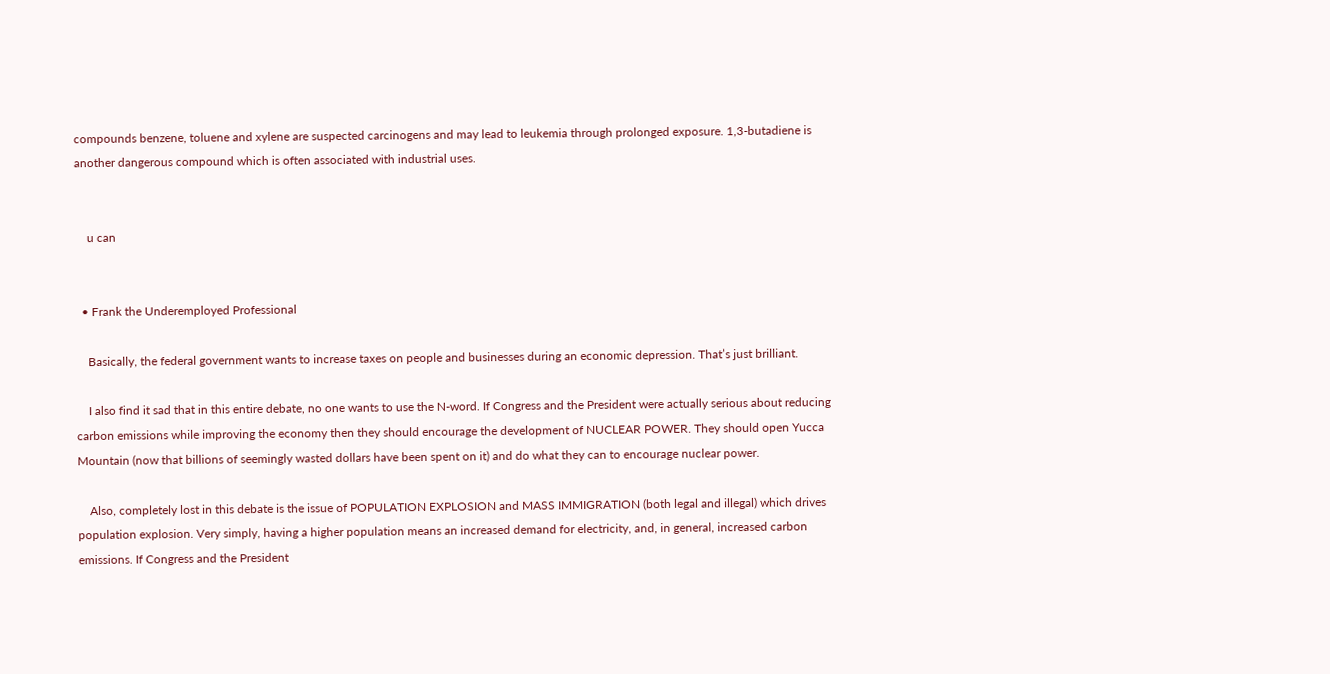compounds benzene, toluene and xylene are suspected carcinogens and may lead to leukemia through prolonged exposure. 1,3-butadiene is another dangerous compound which is often associated with industrial uses.


    u can


  • Frank the Underemployed Professional

    Basically, the federal government wants to increase taxes on people and businesses during an economic depression. That’s just brilliant.

    I also find it sad that in this entire debate, no one wants to use the N-word. If Congress and the President were actually serious about reducing carbon emissions while improving the economy then they should encourage the development of NUCLEAR POWER. They should open Yucca Mountain (now that billions of seemingly wasted dollars have been spent on it) and do what they can to encourage nuclear power.

    Also, completely lost in this debate is the issue of POPULATION EXPLOSION and MASS IMMIGRATION (both legal and illegal) which drives population explosion. Very simply, having a higher population means an increased demand for electricity, and, in general, increased carbon emissions. If Congress and the President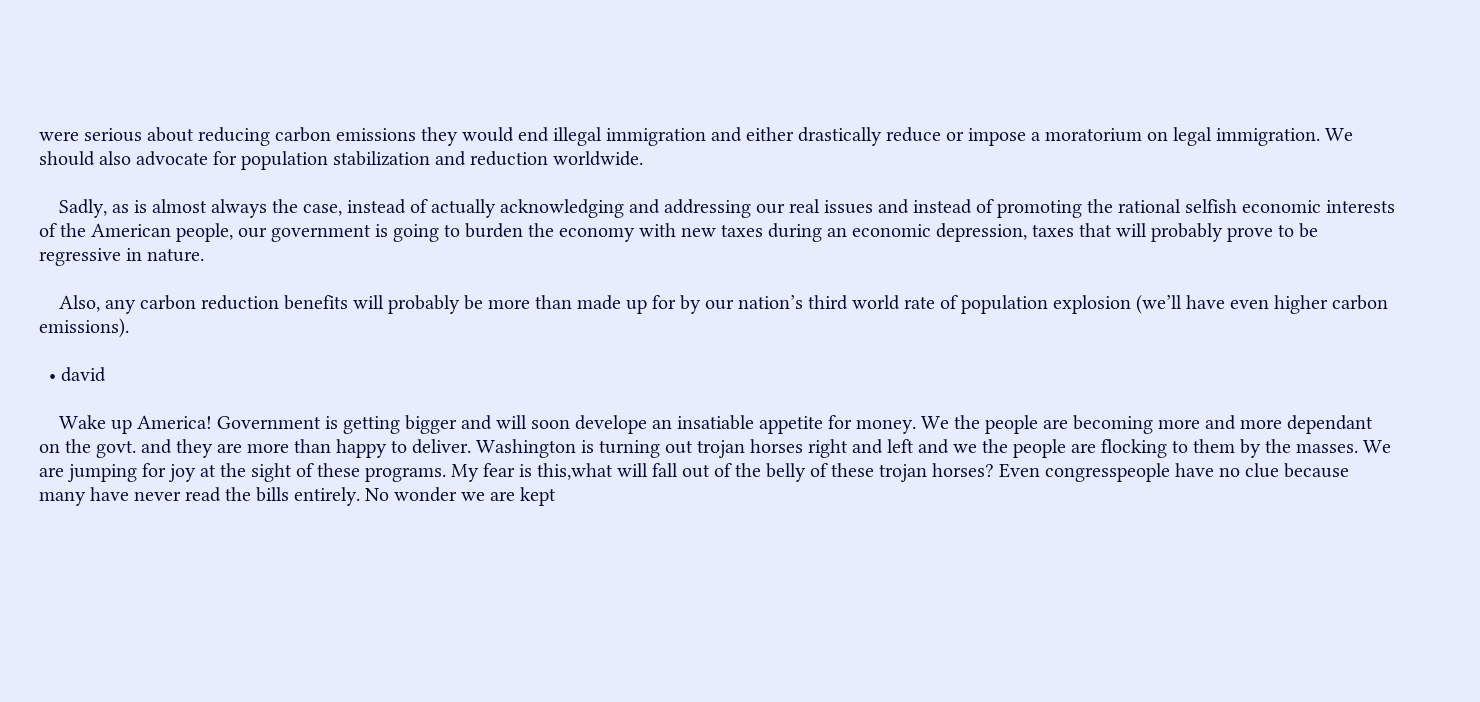were serious about reducing carbon emissions they would end illegal immigration and either drastically reduce or impose a moratorium on legal immigration. We should also advocate for population stabilization and reduction worldwide.

    Sadly, as is almost always the case, instead of actually acknowledging and addressing our real issues and instead of promoting the rational selfish economic interests of the American people, our government is going to burden the economy with new taxes during an economic depression, taxes that will probably prove to be regressive in nature.

    Also, any carbon reduction benefits will probably be more than made up for by our nation’s third world rate of population explosion (we’ll have even higher carbon emissions).

  • david

    Wake up America! Government is getting bigger and will soon develope an insatiable appetite for money. We the people are becoming more and more dependant on the govt. and they are more than happy to deliver. Washington is turning out trojan horses right and left and we the people are flocking to them by the masses. We are jumping for joy at the sight of these programs. My fear is this,what will fall out of the belly of these trojan horses? Even congresspeople have no clue because many have never read the bills entirely. No wonder we are kept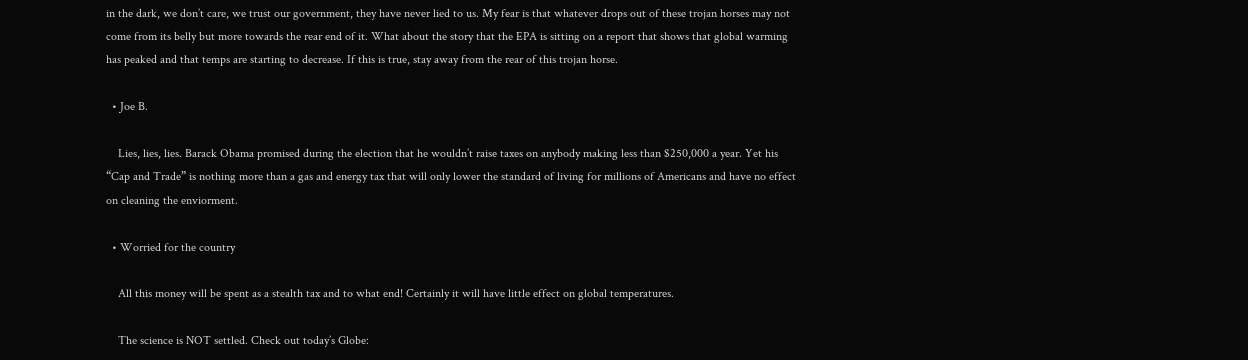in the dark, we don’t care, we trust our government, they have never lied to us. My fear is that whatever drops out of these trojan horses may not come from its belly but more towards the rear end of it. What about the story that the EPA is sitting on a report that shows that global warming has peaked and that temps are starting to decrease. If this is true, stay away from the rear of this trojan horse.

  • Joe B.

    Lies, lies, lies. Barack Obama promised during the election that he wouldn’t raise taxes on anybody making less than $250,000 a year. Yet his “Cap and Trade” is nothing more than a gas and energy tax that will only lower the standard of living for millions of Americans and have no effect on cleaning the enviorment.

  • Worried for the country

    All this money will be spent as a stealth tax and to what end! Certainly it will have little effect on global temperatures.

    The science is NOT settled. Check out today’s Globe: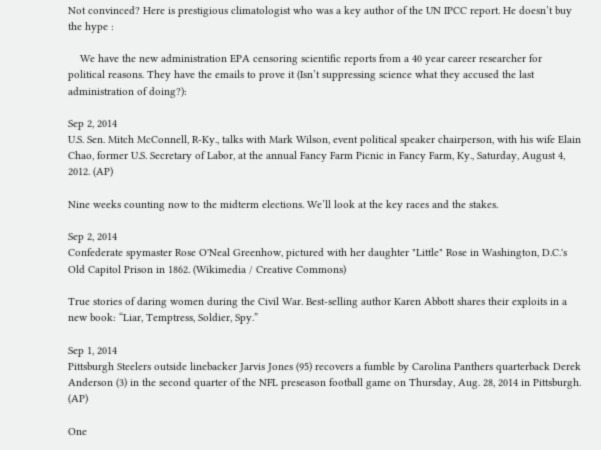Not convinced? Here is prestigious climatologist who was a key author of the UN IPCC report. He doesn’t buy the hype :

    We have the new administration EPA censoring scientific reports from a 40 year career researcher for political reasons. They have the emails to prove it (Isn’t suppressing science what they accused the last administration of doing?):

Sep 2, 2014
U.S. Sen. Mitch McConnell, R-Ky., talks with Mark Wilson, event political speaker chairperson, with his wife Elain Chao, former U.S. Secretary of Labor, at the annual Fancy Farm Picnic in Fancy Farm, Ky., Saturday, August 4, 2012. (AP)

Nine weeks counting now to the midterm elections. We’ll look at the key races and the stakes.

Sep 2, 2014
Confederate spymaster Rose O'Neal Greenhow, pictured with her daughter "Little" Rose in Washington, D.C.'s Old Capitol Prison in 1862. (Wikimedia / Creative Commons)

True stories of daring women during the Civil War. Best-selling author Karen Abbott shares their exploits in a new book: “Liar, Temptress, Soldier, Spy.”

Sep 1, 2014
Pittsburgh Steelers outside linebacker Jarvis Jones (95) recovers a fumble by Carolina Panthers quarterback Derek Anderson (3) in the second quarter of the NFL preseason football game on Thursday, Aug. 28, 2014 in Pittsburgh. (AP)

One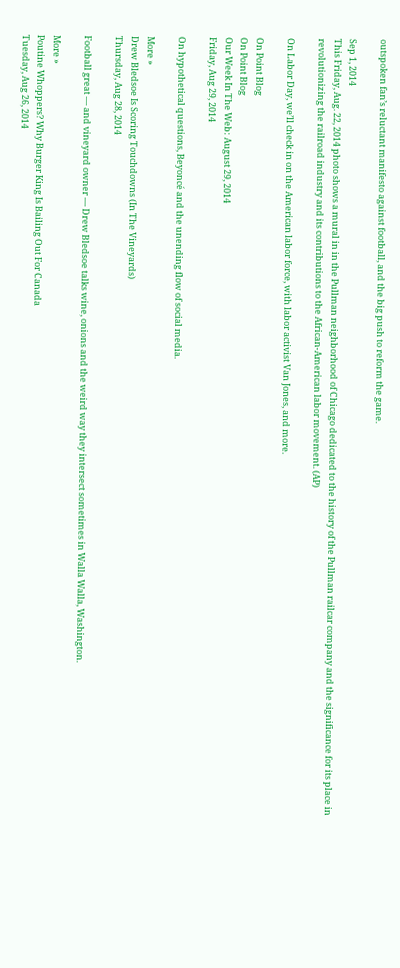outspoken fan’s reluctant manifesto against football, and the big push to reform the game.

Sep 1, 2014
This Friday, Aug. 22, 2014 photo shows a mural in in the Pullman neighborhood of Chicago dedicated to the history of the Pullman railcar company and the significance for its place in revolutionizing the railroad industry and its contributions to the African-American labor movement. (AP)

On Labor Day, we’ll check in on the American labor force, with labor activist Van Jones, and more.

On Point Blog
On Point Blog
Our Week In The Web: August 29, 2014
Friday, Aug 29, 2014

On hypothetical questions, Beyoncé and the unending flow of social media.

More »
Drew Bledsoe Is Scoring Touchdowns (In The Vineyards)
Thursday, Aug 28, 2014

Football great — and vineyard owner — Drew Bledsoe talks wine, onions and the weird way they intersect sometimes in Walla Walla, Washington.

More »
Poutine Whoppers? Why Burger King Is Bailing Out For Canada
Tuesday, Aug 26, 2014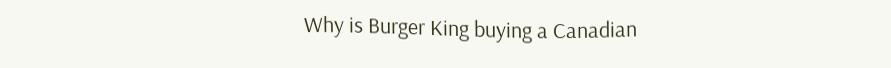Why is Burger King buying a Canadian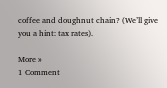coffee and doughnut chain? (We’ll give you a hint: tax rates).

More »
1 Comment